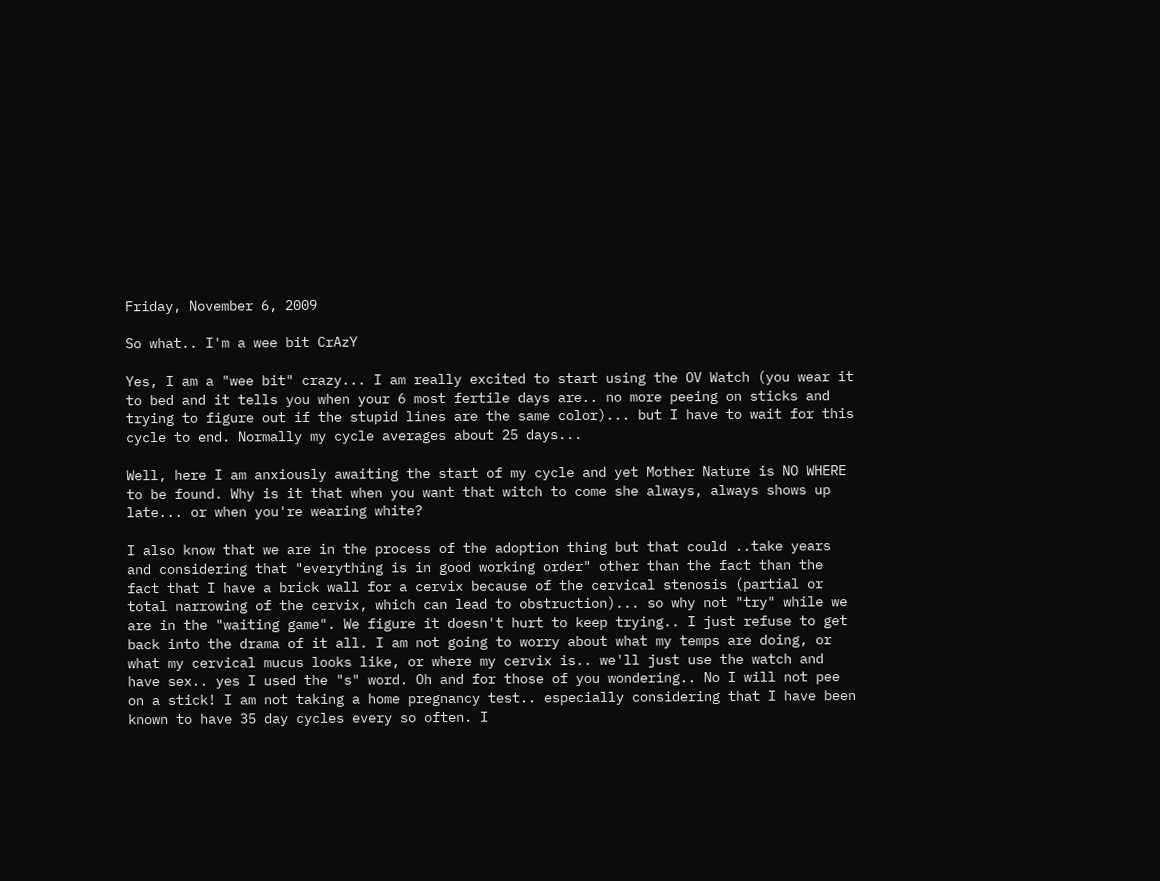Friday, November 6, 2009

So what.. I'm a wee bit CrAzY

Yes, I am a "wee bit" crazy... I am really excited to start using the OV Watch (you wear it to bed and it tells you when your 6 most fertile days are.. no more peeing on sticks and trying to figure out if the stupid lines are the same color)... but I have to wait for this cycle to end. Normally my cycle averages about 25 days...

Well, here I am anxiously awaiting the start of my cycle and yet Mother Nature is NO WHERE to be found. Why is it that when you want that witch to come she always, always shows up late... or when you're wearing white?

I also know that we are in the process of the adoption thing but that could ..take years and considering that "everything is in good working order" other than the fact than the fact that I have a brick wall for a cervix because of the cervical stenosis (partial or total narrowing of the cervix, which can lead to obstruction)... so why not "try" while we are in the "waiting game". We figure it doesn't hurt to keep trying.. I just refuse to get back into the drama of it all. I am not going to worry about what my temps are doing, or what my cervical mucus looks like, or where my cervix is.. we'll just use the watch and have sex.. yes I used the "s" word. Oh and for those of you wondering.. No I will not pee on a stick! I am not taking a home pregnancy test.. especially considering that I have been known to have 35 day cycles every so often. I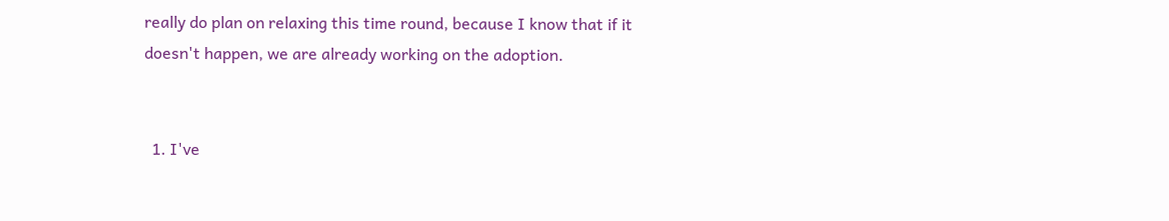really do plan on relaxing this time round, because I know that if it doesn't happen, we are already working on the adoption.


  1. I've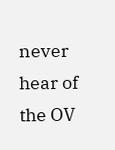never hear of the OV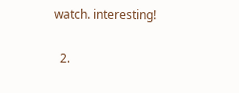watch. interesting!

  2.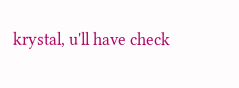krystal, u'll have check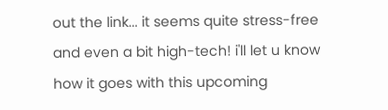out the link... it seems quite stress-free and even a bit high-tech! i'll let u know how it goes with this upcoming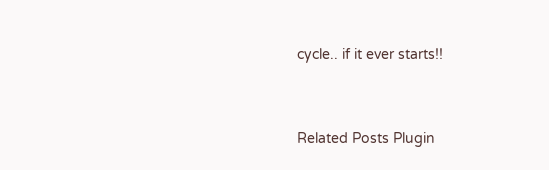cycle.. if it ever starts!!



Related Posts Plugin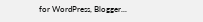for WordPress, Blogger...